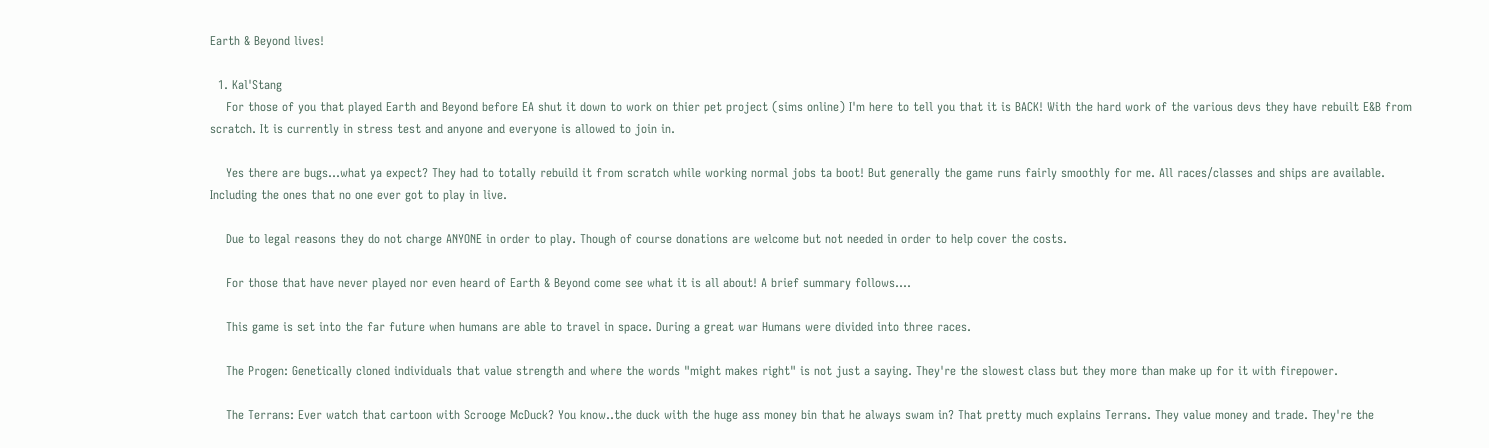Earth & Beyond lives!

  1. Kal'Stang
    For those of you that played Earth and Beyond before EA shut it down to work on thier pet project (sims online) I'm here to tell you that it is BACK! With the hard work of the various devs they have rebuilt E&B from scratch. It is currently in stress test and anyone and everyone is allowed to join in.

    Yes there are bugs...what ya expect? They had to totally rebuild it from scratch while working normal jobs ta boot! But generally the game runs fairly smoothly for me. All races/classes and ships are available. Including the ones that no one ever got to play in live.

    Due to legal reasons they do not charge ANYONE in order to play. Though of course donations are welcome but not needed in order to help cover the costs.

    For those that have never played nor even heard of Earth & Beyond come see what it is all about! A brief summary follows....

    This game is set into the far future when humans are able to travel in space. During a great war Humans were divided into three races.

    The Progen: Genetically cloned individuals that value strength and where the words "might makes right" is not just a saying. They're the slowest class but they more than make up for it with firepower.

    The Terrans: Ever watch that cartoon with Scrooge McDuck? You know..the duck with the huge ass money bin that he always swam in? That pretty much explains Terrans. They value money and trade. They're the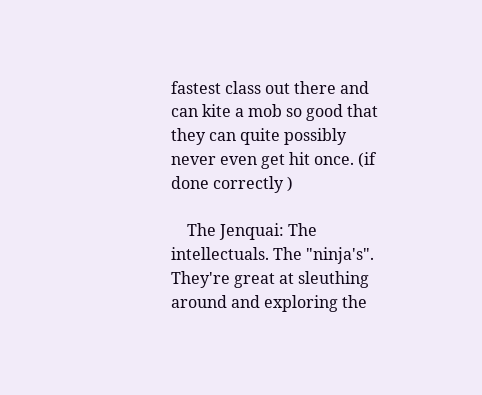fastest class out there and can kite a mob so good that they can quite possibly never even get hit once. (if done correctly )

    The Jenquai: The intellectuals. The "ninja's". They're great at sleuthing around and exploring the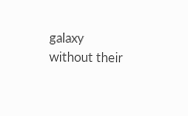galaxy without their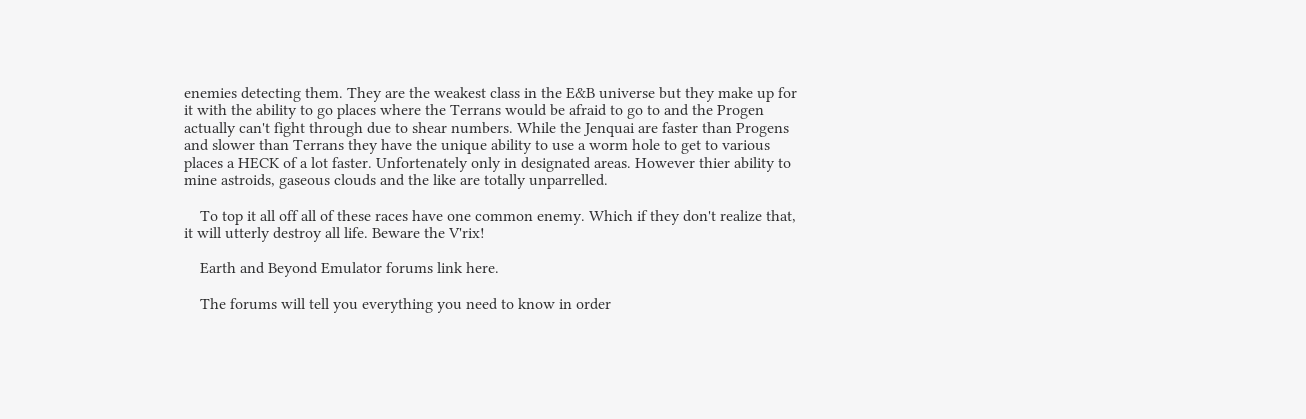enemies detecting them. They are the weakest class in the E&B universe but they make up for it with the ability to go places where the Terrans would be afraid to go to and the Progen actually can't fight through due to shear numbers. While the Jenquai are faster than Progens and slower than Terrans they have the unique ability to use a worm hole to get to various places a HECK of a lot faster. Unfortenately only in designated areas. However thier ability to mine astroids, gaseous clouds and the like are totally unparrelled.

    To top it all off all of these races have one common enemy. Which if they don't realize that, it will utterly destroy all life. Beware the V'rix!

    Earth and Beyond Emulator forums link here.

    The forums will tell you everything you need to know in order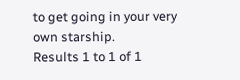to get going in your very own starship.
Results 1 to 1 of 1